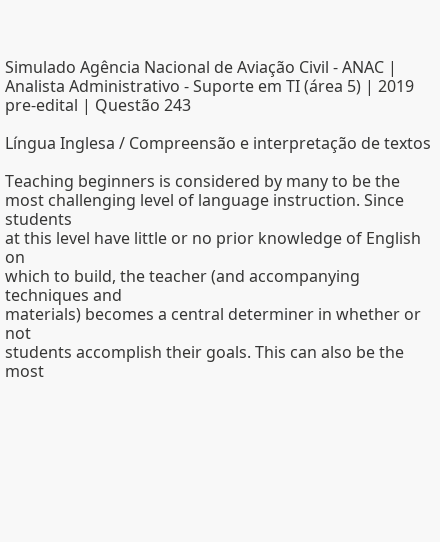Simulado Agência Nacional de Aviação Civil - ANAC | Analista Administrativo - Suporte em TI (área 5) | 2019 pre-edital | Questão 243

Língua Inglesa / Compreensão e interpretação de textos

Teaching beginners is considered by many to be the
most challenging level of language instruction. Since students
at this level have little or no prior knowledge of English on
which to build, the teacher (and accompanying techniques and
materials) becomes a central determiner in whether or not
students accomplish their goals. This can also be the most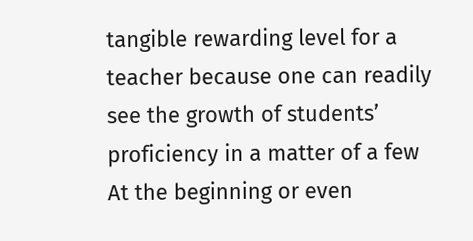tangible rewarding level for a teacher because one can readily
see the growth of students’ proficiency in a matter of a few
At the beginning or even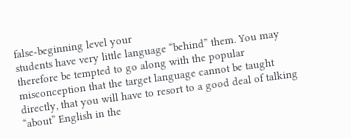false-beginning level your
students have very little language “behind” them. You may
therefore be tempted to go along with the popular
misconception that the target language cannot be taught
directly, that you will have to resort to a good deal of talking
“about” English in the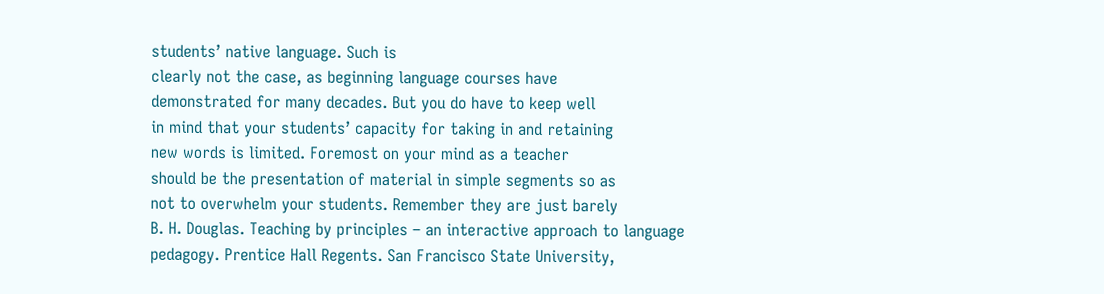students’ native language. Such is
clearly not the case, as beginning language courses have
demonstrated for many decades. But you do have to keep well
in mind that your students’ capacity for taking in and retaining
new words is limited. Foremost on your mind as a teacher
should be the presentation of material in simple segments so as
not to overwhelm your students. Remember they are just barely
B. H. Douglas. Teaching by principles – an interactive approach to language
pedagogy. Prentice Hall Regents. San Francisco State University,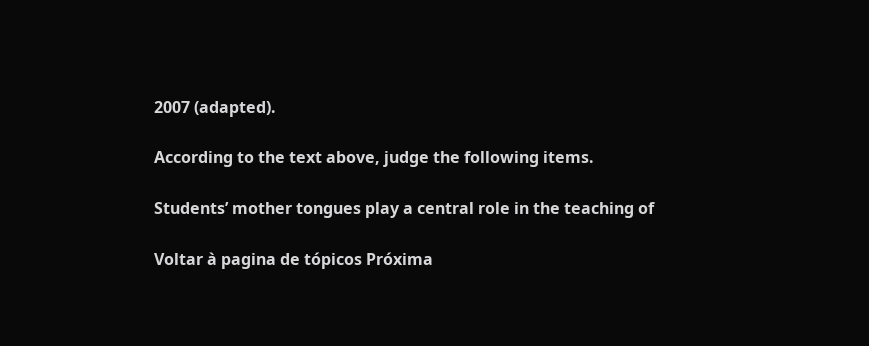2007 (adapted).

According to the text above, judge the following items.

Students’ mother tongues play a central role in the teaching of

Voltar à pagina de tópicos Próxima